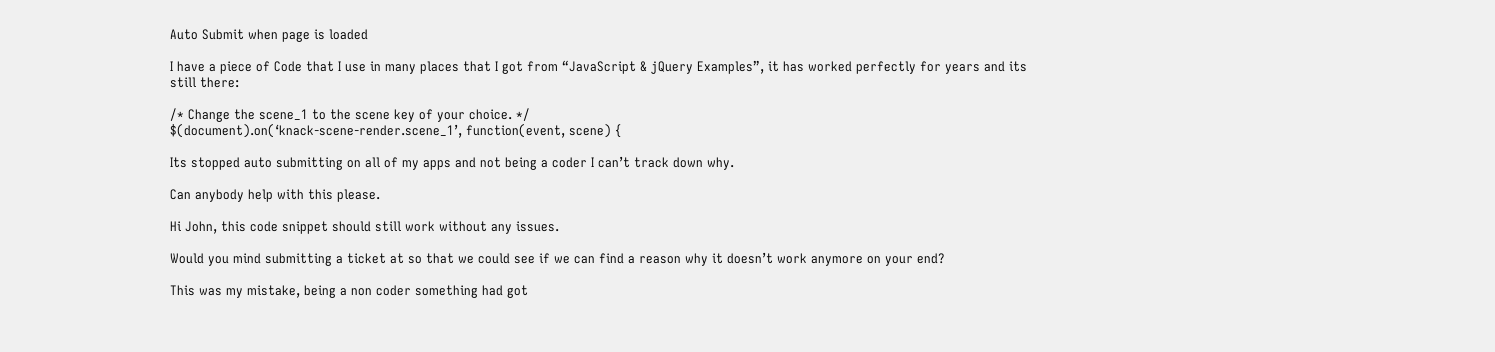Auto Submit when page is loaded

I have a piece of Code that I use in many places that I got from “JavaScript & jQuery Examples”, it has worked perfectly for years and its still there:

/* Change the scene_1 to the scene key of your choice. */
$(document).on(‘knack-scene-render.scene_1’, function(event, scene) {

Its stopped auto submitting on all of my apps and not being a coder I can’t track down why.

Can anybody help with this please.

Hi John, this code snippet should still work without any issues.

Would you mind submitting a ticket at so that we could see if we can find a reason why it doesn’t work anymore on your end?

This was my mistake, being a non coder something had got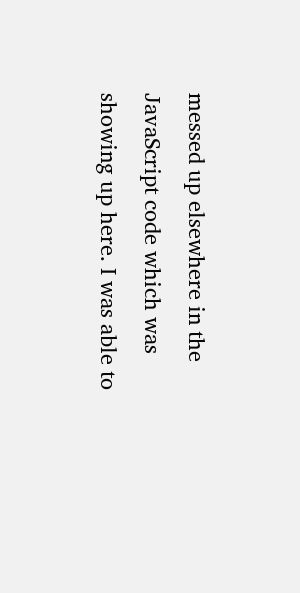messed up elsewhere in the JavaScript code which was showing up here. I was able to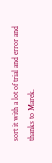sort it with a lot of trial and error and thanks to Marek.